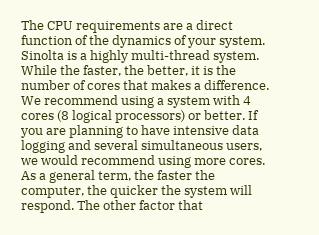The CPU requirements are a direct function of the dynamics of your system. Sinolta is a highly multi-thread system. While the faster, the better, it is the number of cores that makes a difference.
We recommend using a system with 4 cores (8 logical processors) or better. If you are planning to have intensive data logging and several simultaneous users, we would recommend using more cores. As a general term, the faster the computer, the quicker the system will respond. The other factor that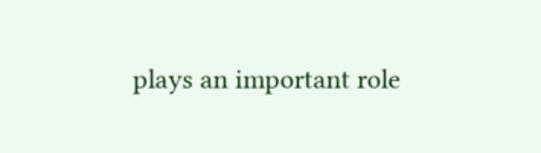plays an important role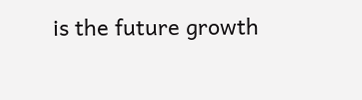is the future growth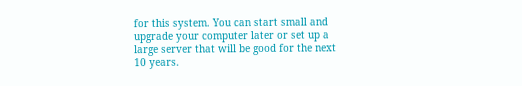for this system. You can start small and upgrade your computer later or set up a large server that will be good for the next 10 years.